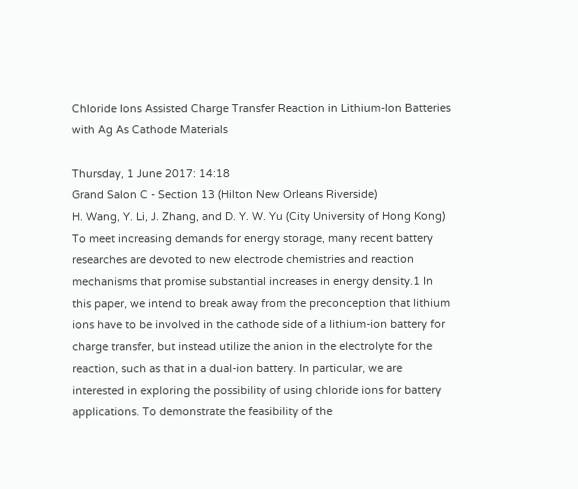Chloride Ions Assisted Charge Transfer Reaction in Lithium-Ion Batteries with Ag As Cathode Materials

Thursday, 1 June 2017: 14:18
Grand Salon C - Section 13 (Hilton New Orleans Riverside)
H. Wang, Y. Li, J. Zhang, and D. Y. W. Yu (City University of Hong Kong)
To meet increasing demands for energy storage, many recent battery researches are devoted to new electrode chemistries and reaction mechanisms that promise substantial increases in energy density.1 In this paper, we intend to break away from the preconception that lithium ions have to be involved in the cathode side of a lithium-ion battery for charge transfer, but instead utilize the anion in the electrolyte for the reaction, such as that in a dual-ion battery. In particular, we are interested in exploring the possibility of using chloride ions for battery applications. To demonstrate the feasibility of the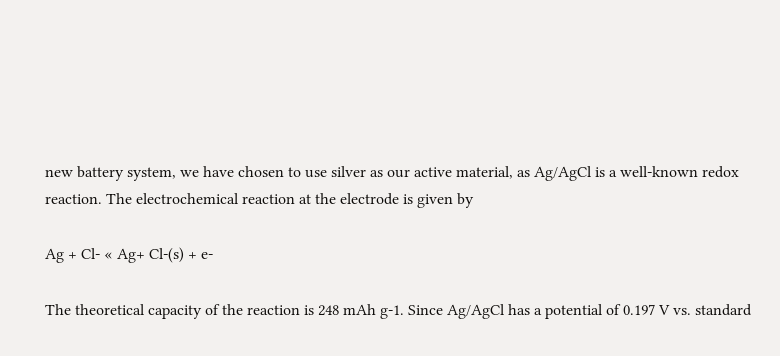new battery system, we have chosen to use silver as our active material, as Ag/AgCl is a well-known redox reaction. The electrochemical reaction at the electrode is given by

Ag + Cl- « Ag+ Cl-(s) + e-

The theoretical capacity of the reaction is 248 mAh g-1. Since Ag/AgCl has a potential of 0.197 V vs. standard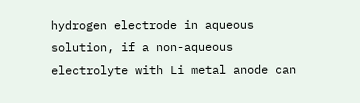hydrogen electrode in aqueous solution, if a non-aqueous electrolyte with Li metal anode can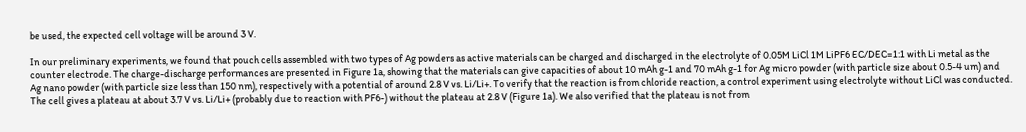be used, the expected cell voltage will be around 3 V.

In our preliminary experiments, we found that pouch cells assembled with two types of Ag powders as active materials can be charged and discharged in the electrolyte of 0.05M LiCl 1M LiPF6 EC/DEC=1:1 with Li metal as the counter electrode. The charge-discharge performances are presented in Figure 1a, showing that the materials can give capacities of about 10 mAh g-1 and 70 mAh g-1 for Ag micro powder (with particle size about 0.5-4 um) and Ag nano powder (with particle size less than 150 nm), respectively with a potential of around 2.8 V vs. Li/Li+. To verify that the reaction is from chloride reaction, a control experiment using electrolyte without LiCl was conducted. The cell gives a plateau at about 3.7 V vs. Li/Li+ (probably due to reaction with PF6-) without the plateau at 2.8 V (Figure 1a). We also verified that the plateau is not from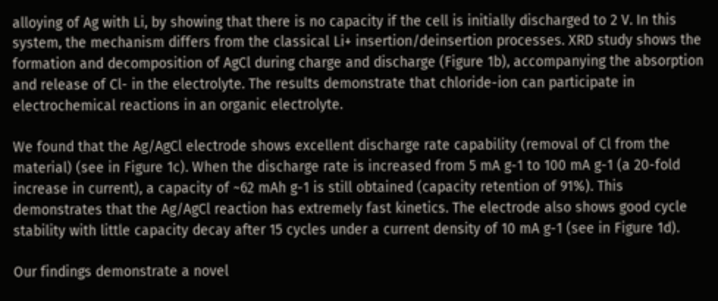alloying of Ag with Li, by showing that there is no capacity if the cell is initially discharged to 2 V. In this system, the mechanism differs from the classical Li+ insertion/deinsertion processes. XRD study shows the formation and decomposition of AgCl during charge and discharge (Figure 1b), accompanying the absorption and release of Cl- in the electrolyte. The results demonstrate that chloride-ion can participate in electrochemical reactions in an organic electrolyte.

We found that the Ag/AgCl electrode shows excellent discharge rate capability (removal of Cl from the material) (see in Figure 1c). When the discharge rate is increased from 5 mA g-1 to 100 mA g-1 (a 20-fold increase in current), a capacity of ~62 mAh g-1 is still obtained (capacity retention of 91%). This demonstrates that the Ag/AgCl reaction has extremely fast kinetics. The electrode also shows good cycle stability with little capacity decay after 15 cycles under a current density of 10 mA g-1 (see in Figure 1d).

Our findings demonstrate a novel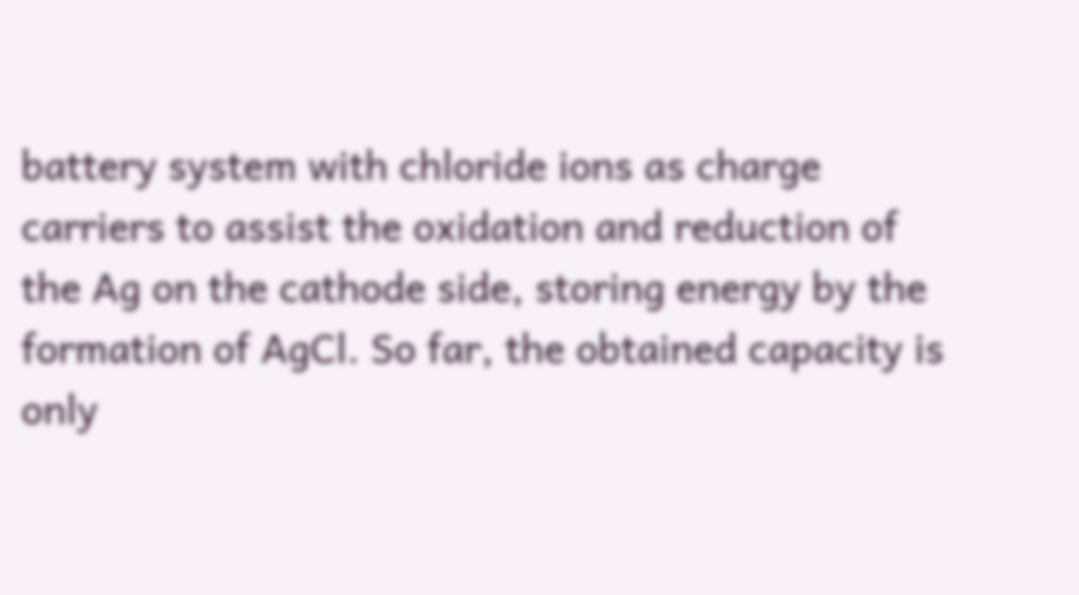battery system with chloride ions as charge carriers to assist the oxidation and reduction of the Ag on the cathode side, storing energy by the formation of AgCl. So far, the obtained capacity is only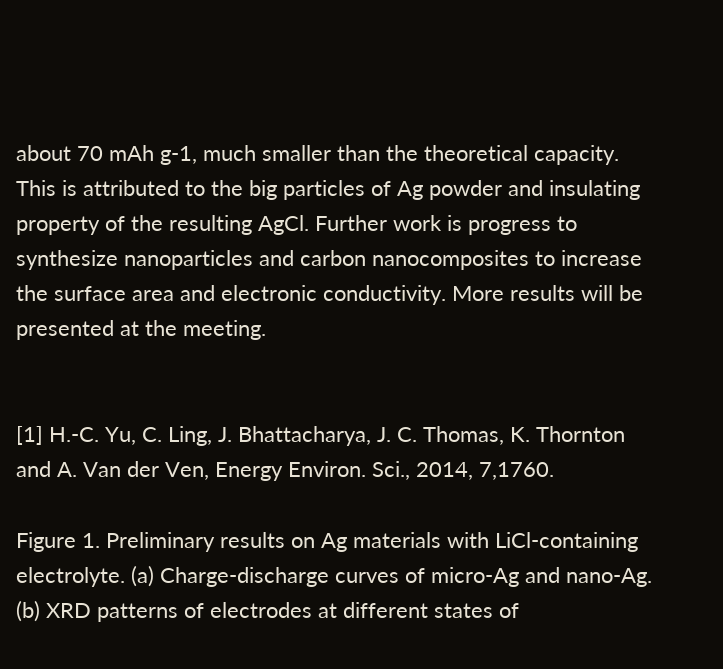about 70 mAh g-1, much smaller than the theoretical capacity. This is attributed to the big particles of Ag powder and insulating property of the resulting AgCl. Further work is progress to synthesize nanoparticles and carbon nanocomposites to increase the surface area and electronic conductivity. More results will be presented at the meeting.


[1] H.-C. Yu, C. Ling, J. Bhattacharya, J. C. Thomas, K. Thornton and A. Van der Ven, Energy Environ. Sci., 2014, 7,1760.

Figure 1. Preliminary results on Ag materials with LiCl-containing electrolyte. (a) Charge-discharge curves of micro-Ag and nano-Ag. (b) XRD patterns of electrodes at different states of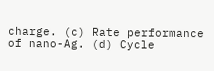charge. (c) Rate performance of nano-Ag. (d) Cycle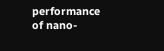performance of nano-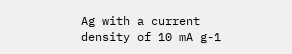Ag with a current density of 10 mA g-1